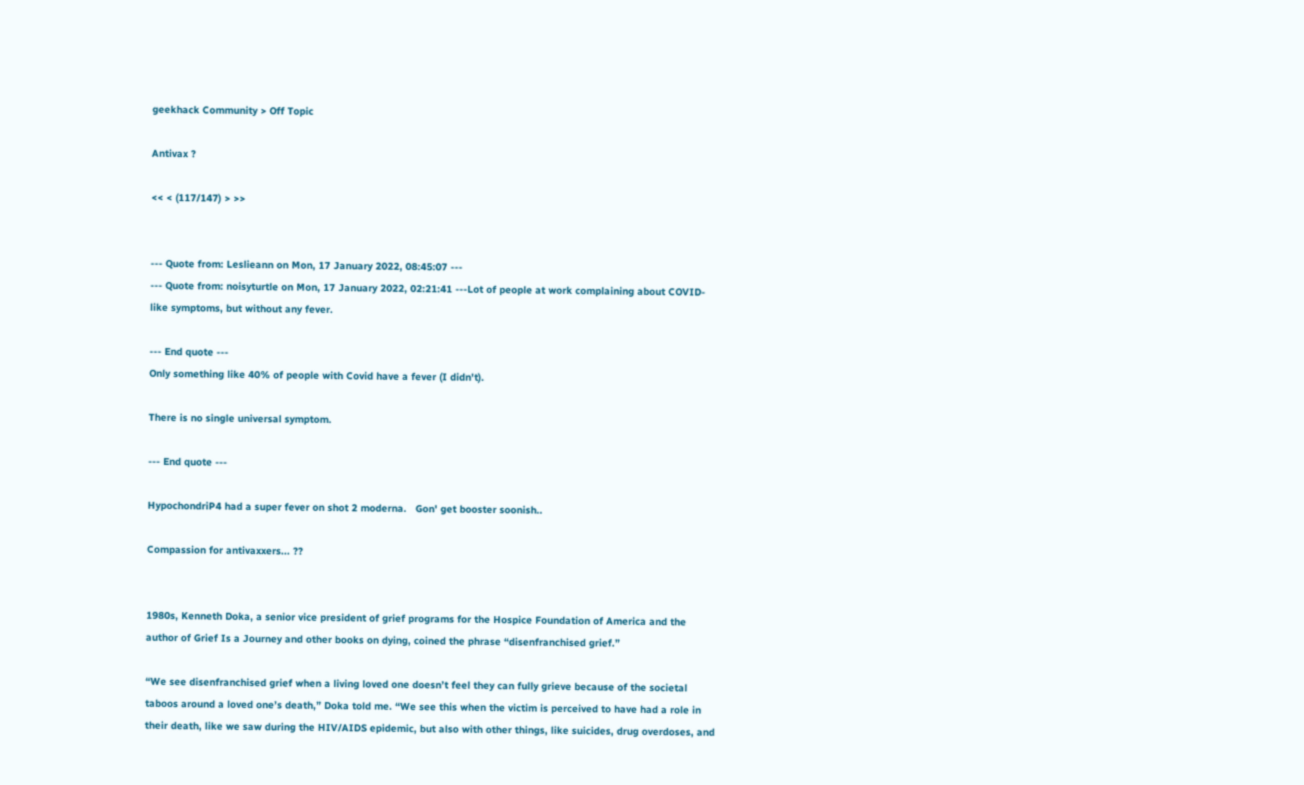geekhack Community > Off Topic

Antivax ?

<< < (117/147) > >>


--- Quote from: Leslieann on Mon, 17 January 2022, 08:45:07 ---
--- Quote from: noisyturtle on Mon, 17 January 2022, 02:21:41 ---Lot of people at work complaining about COVID-like symptoms, but without any fever.

--- End quote ---
Only something like 40% of people with Covid have a fever (I didn't).

There is no single universal symptom.

--- End quote ---

HypochondriP4 had a super fever on shot 2 moderna.   Gon' get booster soonish..

Compassion for antivaxxers... ??


1980s, Kenneth Doka, a senior vice president of grief programs for the Hospice Foundation of America and the author of Grief Is a Journey and other books on dying, coined the phrase “disenfranchised grief.”

“We see disenfranchised grief when a living loved one doesn’t feel they can fully grieve because of the societal taboos around a loved one’s death,” Doka told me. “We see this when the victim is perceived to have had a role in their death, like we saw during the HIV/AIDS epidemic, but also with other things, like suicides, drug overdoses, and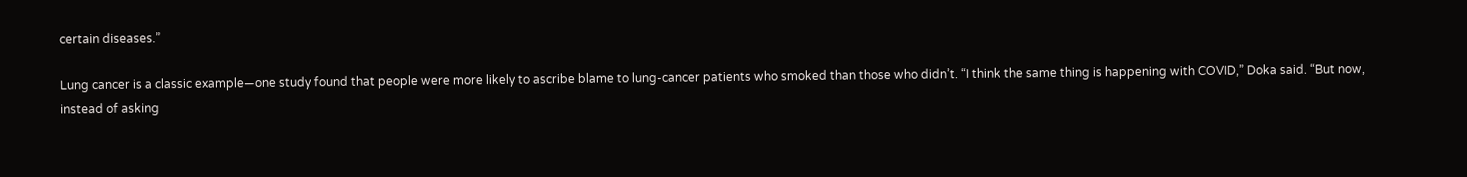certain diseases.”

Lung cancer is a classic example—one study found that people were more likely to ascribe blame to lung-cancer patients who smoked than those who didn’t. “I think the same thing is happening with COVID,” Doka said. “But now, instead of asking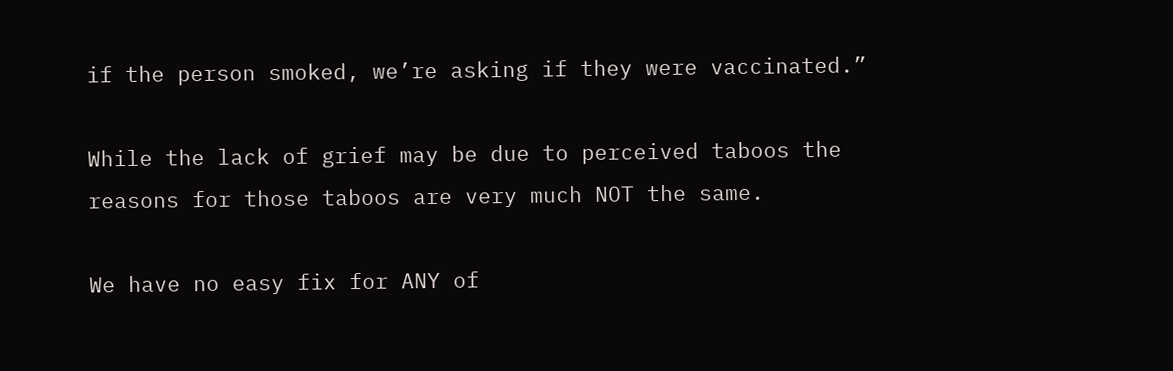if the person smoked, we’re asking if they were vaccinated.”

While the lack of grief may be due to perceived taboos the reasons for those taboos are very much NOT the same.

We have no easy fix for ANY of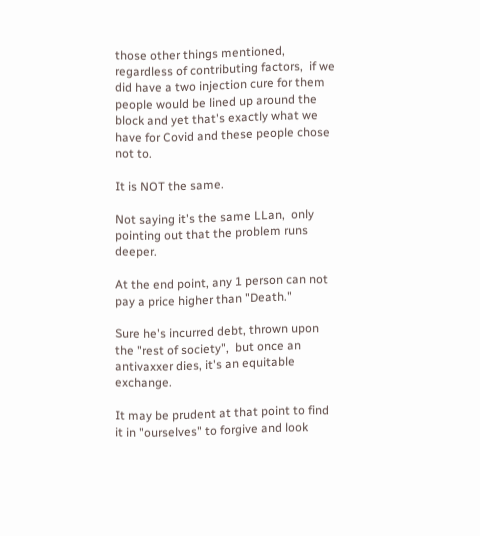those other things mentioned, regardless of contributing factors,  if we did have a two injection cure for them people would be lined up around the block and yet that's exactly what we have for Covid and these people chose not to.

It is NOT the same.

Not saying it's the same LLan,  only pointing out that the problem runs deeper.

At the end point, any 1 person can not pay a price higher than "Death."

Sure he's incurred debt, thrown upon the "rest of society",  but once an antivaxxer dies, it's an equitable exchange.

It may be prudent at that point to find it in "ourselves" to forgive and look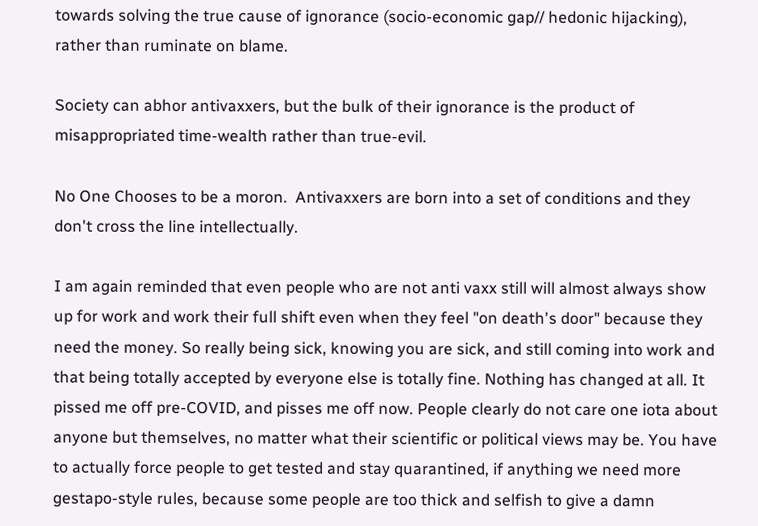towards solving the true cause of ignorance (socio-economic gap// hedonic hijacking), rather than ruminate on blame.

Society can abhor antivaxxers, but the bulk of their ignorance is the product of misappropriated time-wealth rather than true-evil.

No One Chooses to be a moron.  Antivaxxers are born into a set of conditions and they don't cross the line intellectually.

I am again reminded that even people who are not anti vaxx still will almost always show up for work and work their full shift even when they feel "on death's door" because they need the money. So really being sick, knowing you are sick, and still coming into work and that being totally accepted by everyone else is totally fine. Nothing has changed at all. It pissed me off pre-COVID, and pisses me off now. People clearly do not care one iota about anyone but themselves, no matter what their scientific or political views may be. You have to actually force people to get tested and stay quarantined, if anything we need more gestapo-style rules, because some people are too thick and selfish to give a damn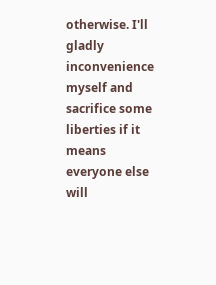otherwise. I'll gladly inconvenience myself and sacrifice some liberties if it means everyone else will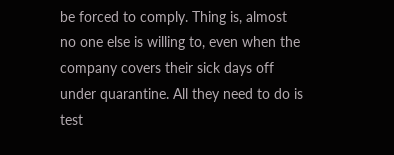be forced to comply. Thing is, almost no one else is willing to, even when the company covers their sick days off under quarantine. All they need to do is test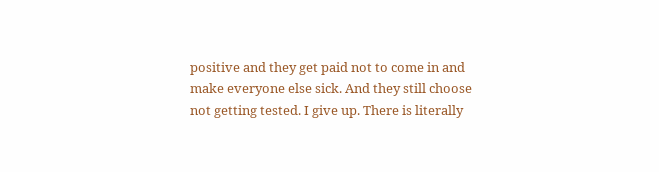positive and they get paid not to come in and make everyone else sick. And they still choose not getting tested. I give up. There is literally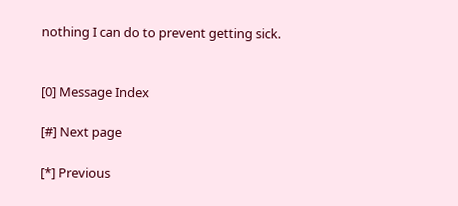nothing I can do to prevent getting sick.


[0] Message Index

[#] Next page

[*] Previous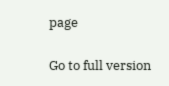page

Go to full version